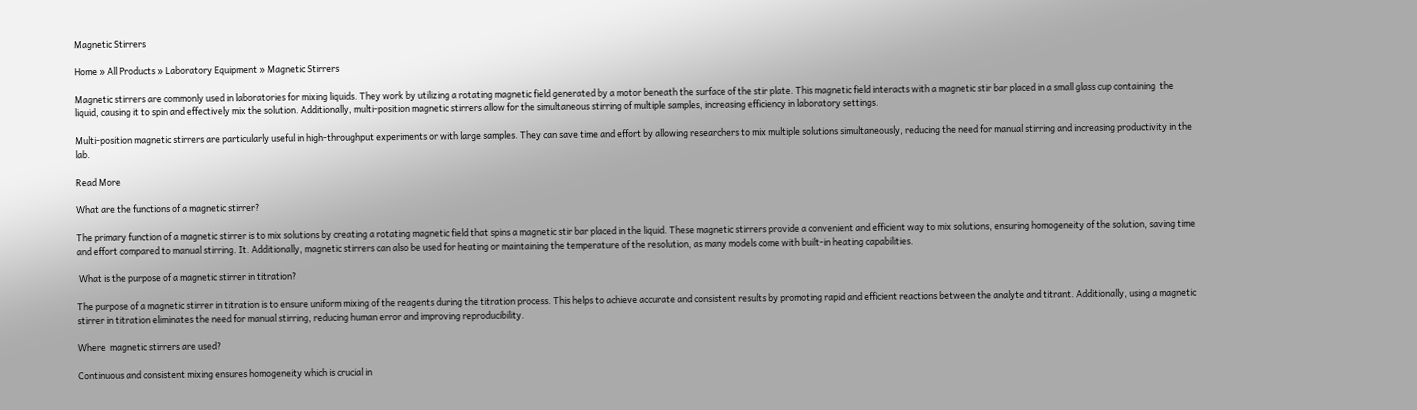Magnetic Stirrers

Home » All Products » Laboratory Equipment » Magnetic Stirrers

Magnetic stirrers are commonly used in laboratories for mixing liquids. They work by utilizing a rotating magnetic field generated by a motor beneath the surface of the stir plate. This magnetic field interacts with a magnetic stir bar placed in a small glass cup containing  the liquid, causing it to spin and effectively mix the solution. Additionally, multi-position magnetic stirrers allow for the simultaneous stirring of multiple samples, increasing efficiency in laboratory settings.

Multi-position magnetic stirrers are particularly useful in high-throughput experiments or with large samples. They can save time and effort by allowing researchers to mix multiple solutions simultaneously, reducing the need for manual stirring and increasing productivity in the lab.

Read More

What are the functions of a magnetic stirrer?

The primary function of a magnetic stirrer is to mix solutions by creating a rotating magnetic field that spins a magnetic stir bar placed in the liquid. These magnetic stirrers provide a convenient and efficient way to mix solutions, ensuring homogeneity of the solution, saving time and effort compared to manual stirring. It. Additionally, magnetic stirrers can also be used for heating or maintaining the temperature of the resolution, as many models come with built-in heating capabilities.

 What is the purpose of a magnetic stirrer in titration?

The purpose of a magnetic stirrer in titration is to ensure uniform mixing of the reagents during the titration process. This helps to achieve accurate and consistent results by promoting rapid and efficient reactions between the analyte and titrant. Additionally, using a magnetic stirrer in titration eliminates the need for manual stirring, reducing human error and improving reproducibility.

Where  magnetic stirrers are used?

Continuous and consistent mixing ensures homogeneity which is crucial in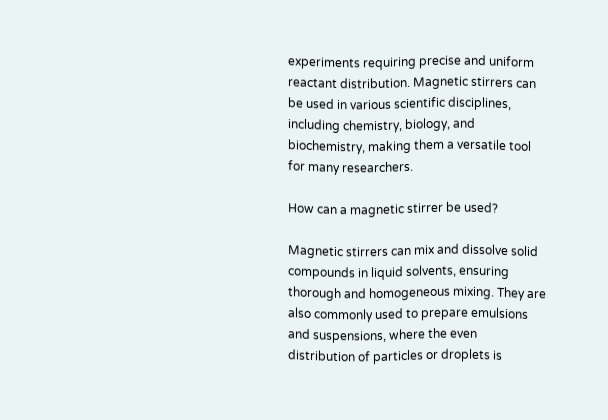experiments requiring precise and uniform reactant distribution. Magnetic stirrers can be used in various scientific disciplines, including chemistry, biology, and biochemistry, making them a versatile tool for many researchers.

How can a magnetic stirrer be used?

Magnetic stirrers can mix and dissolve solid compounds in liquid solvents, ensuring thorough and homogeneous mixing. They are also commonly used to prepare emulsions and suspensions, where the even distribution of particles or droplets is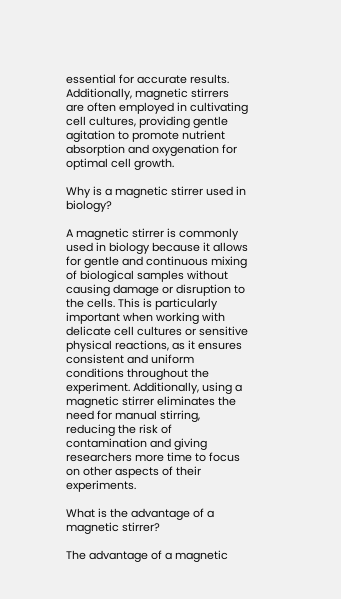essential for accurate results. Additionally, magnetic stirrers are often employed in cultivating cell cultures, providing gentle agitation to promote nutrient absorption and oxygenation for optimal cell growth.

Why is a magnetic stirrer used in biology?

A magnetic stirrer is commonly used in biology because it allows for gentle and continuous mixing of biological samples without causing damage or disruption to the cells. This is particularly important when working with delicate cell cultures or sensitive physical reactions, as it ensures consistent and uniform conditions throughout the experiment. Additionally, using a magnetic stirrer eliminates the need for manual stirring, reducing the risk of contamination and giving researchers more time to focus on other aspects of their experiments.

What is the advantage of a magnetic stirrer?

The advantage of a magnetic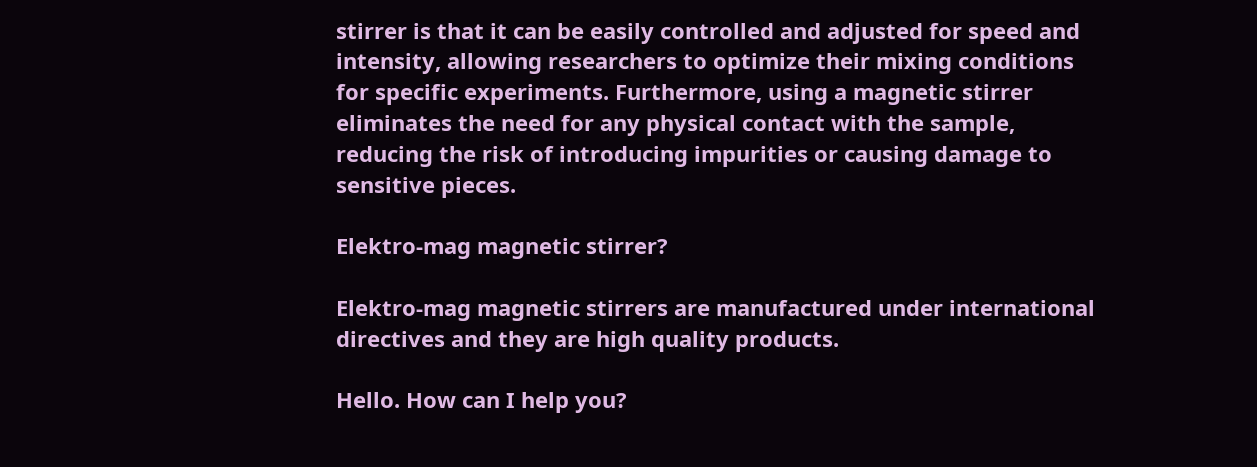stirrer is that it can be easily controlled and adjusted for speed and intensity, allowing researchers to optimize their mixing conditions for specific experiments. Furthermore, using a magnetic stirrer eliminates the need for any physical contact with the sample, reducing the risk of introducing impurities or causing damage to sensitive pieces.

Elektro-mag magnetic stirrer?

Elektro-mag magnetic stirrers are manufactured under international directives and they are high quality products.

Hello. How can I help you?